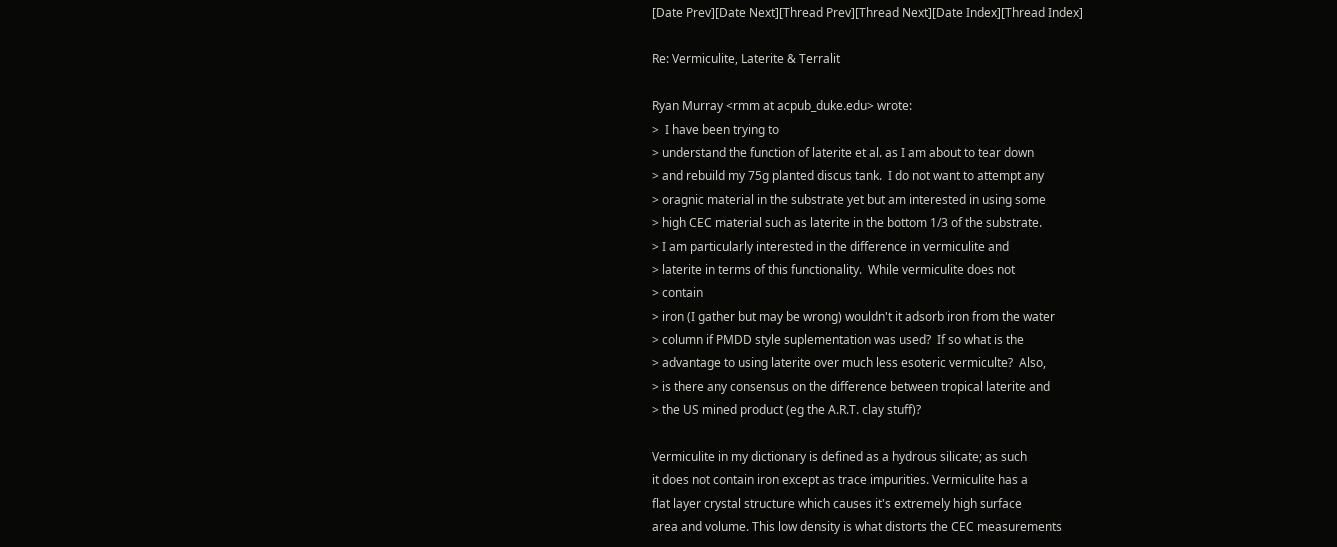[Date Prev][Date Next][Thread Prev][Thread Next][Date Index][Thread Index]

Re: Vermiculite, Laterite & Terralit

Ryan Murray <rmm at acpub_duke.edu> wrote:
>  I have been trying to
> understand the function of laterite et al. as I am about to tear down
> and rebuild my 75g planted discus tank.  I do not want to attempt any
> oragnic material in the substrate yet but am interested in using some
> high CEC material such as laterite in the bottom 1/3 of the substrate.
> I am particularly interested in the difference in vermiculite and
> laterite in terms of this functionality.  While vermiculite does not
> contain
> iron (I gather but may be wrong) wouldn't it adsorb iron from the water
> column if PMDD style suplementation was used?  If so what is the
> advantage to using laterite over much less esoteric vermiculte?  Also,
> is there any consensus on the difference between tropical laterite and
> the US mined product (eg the A.R.T. clay stuff)?

Vermiculite in my dictionary is defined as a hydrous silicate; as such
it does not contain iron except as trace impurities. Vermiculite has a
flat layer crystal structure which causes it's extremely high surface
area and volume. This low density is what distorts the CEC measurements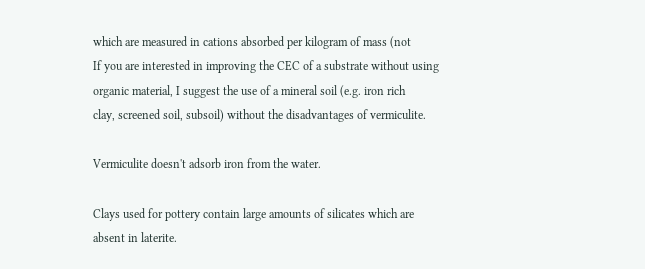which are measured in cations absorbed per kilogram of mass (not
If you are interested in improving the CEC of a substrate without using
organic material, I suggest the use of a mineral soil (e.g. iron rich
clay, screened soil, subsoil) without the disadvantages of vermiculite.

Vermiculite doesn't adsorb iron from the water.

Clays used for pottery contain large amounts of silicates which are
absent in laterite.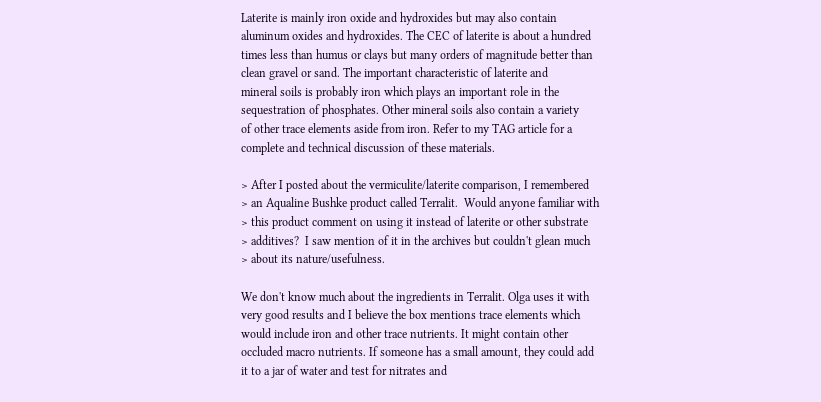Laterite is mainly iron oxide and hydroxides but may also contain
aluminum oxides and hydroxides. The CEC of laterite is about a hundred
times less than humus or clays but many orders of magnitude better than
clean gravel or sand. The important characteristic of laterite and
mineral soils is probably iron which plays an important role in the
sequestration of phosphates. Other mineral soils also contain a variety
of other trace elements aside from iron. Refer to my TAG article for a
complete and technical discussion of these materials.

> After I posted about the vermiculite/laterite comparison, I remembered
> an Aqualine Bushke product called Terralit.  Would anyone familiar with
> this product comment on using it instead of laterite or other substrate
> additives?  I saw mention of it in the archives but couldn't glean much
> about its nature/usefulness.

We don't know much about the ingredients in Terralit. Olga uses it with
very good results and I believe the box mentions trace elements which
would include iron and other trace nutrients. It might contain other
occluded macro nutrients. If someone has a small amount, they could add
it to a jar of water and test for nitrates and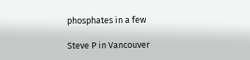phosphates in a few

Steve P in Vancouver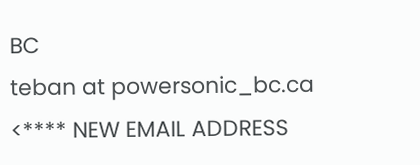BC
teban at powersonic_bc.ca   <**** NEW EMAIL ADDRESS